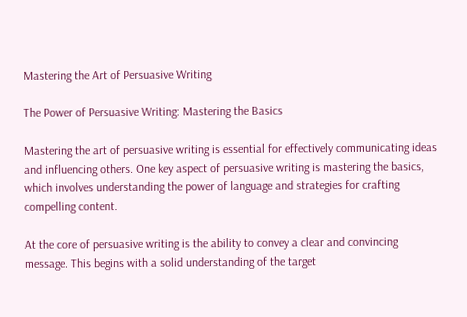Mastering the Art of Persuasive Writing

The Power of Persuasive Writing: Mastering the Basics

Mastering the art of persuasive writing is essential for effectively communicating ideas and influencing others. One key aspect of persuasive writing is mastering the basics, which involves understanding the power of language and strategies for crafting compelling content.

At the core of persuasive writing is the ability to convey a clear and convincing message. This begins with a solid understanding of the target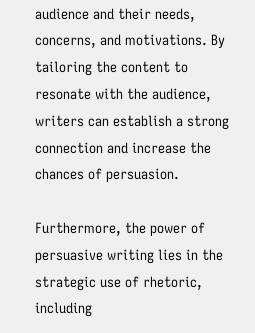audience and their needs, concerns, and motivations. By tailoring the content to resonate with the audience, writers can establish a strong connection and increase the chances of persuasion.

Furthermore, the power of persuasive writing lies in the strategic use of rhetoric, including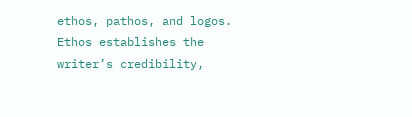ethos, pathos, and logos. Ethos establishes the writer’s credibility,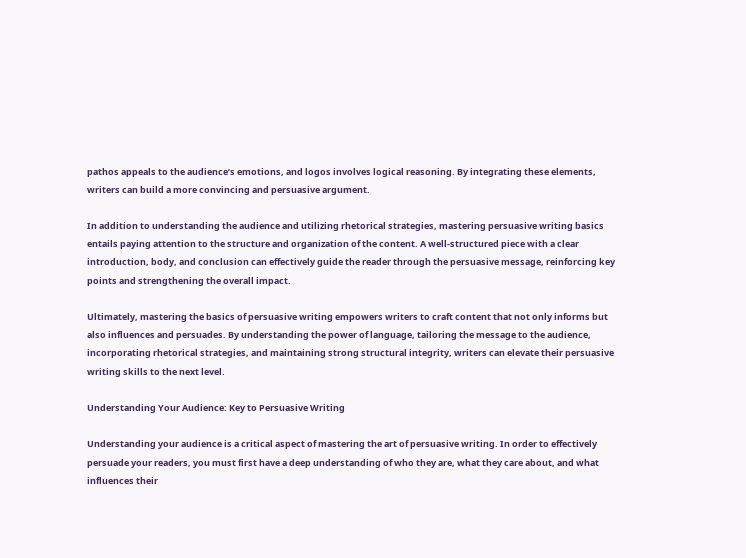pathos appeals to the audience’s emotions, and logos involves logical reasoning. By integrating these elements, writers can build a more convincing and persuasive argument.

In addition to understanding the audience and utilizing rhetorical strategies, mastering persuasive writing basics entails paying attention to the structure and organization of the content. A well-structured piece with a clear introduction, body, and conclusion can effectively guide the reader through the persuasive message, reinforcing key points and strengthening the overall impact.

Ultimately, mastering the basics of persuasive writing empowers writers to craft content that not only informs but also influences and persuades. By understanding the power of language, tailoring the message to the audience, incorporating rhetorical strategies, and maintaining strong structural integrity, writers can elevate their persuasive writing skills to the next level.

Understanding Your Audience: Key to Persuasive Writing

Understanding your audience is a critical aspect of mastering the art of persuasive writing. In order to effectively persuade your readers, you must first have a deep understanding of who they are, what they care about, and what influences their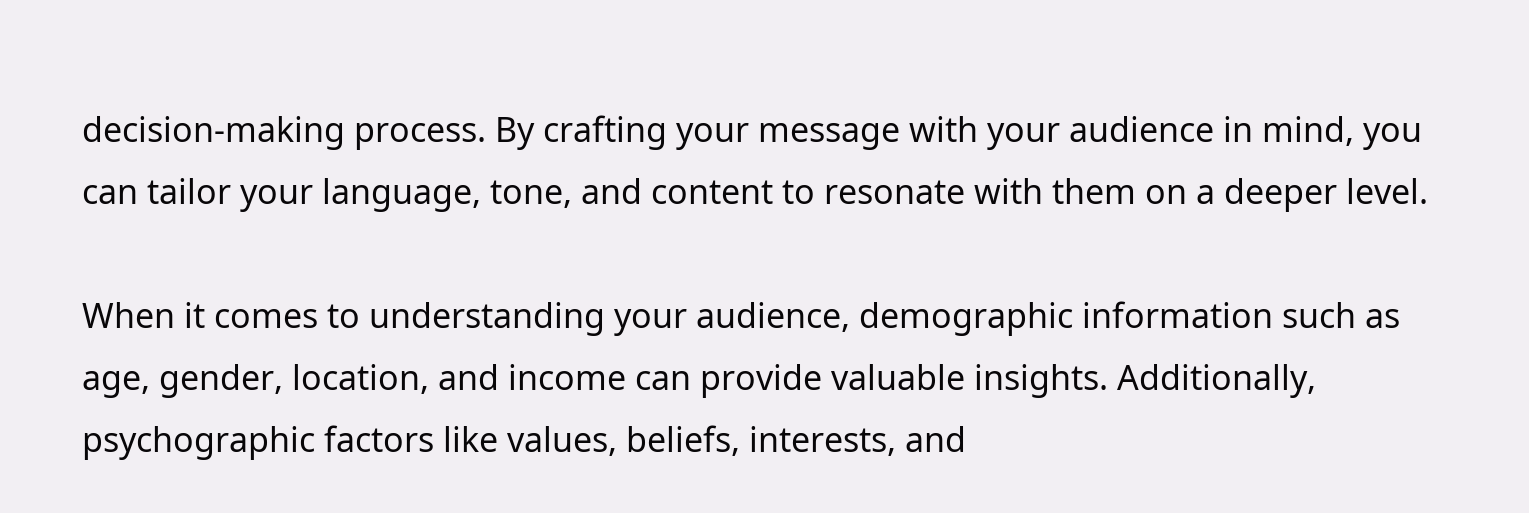decision-making process. By crafting your message with your audience in mind, you can tailor your language, tone, and content to resonate with them on a deeper level.

When it comes to understanding your audience, demographic information such as age, gender, location, and income can provide valuable insights. Additionally, psychographic factors like values, beliefs, interests, and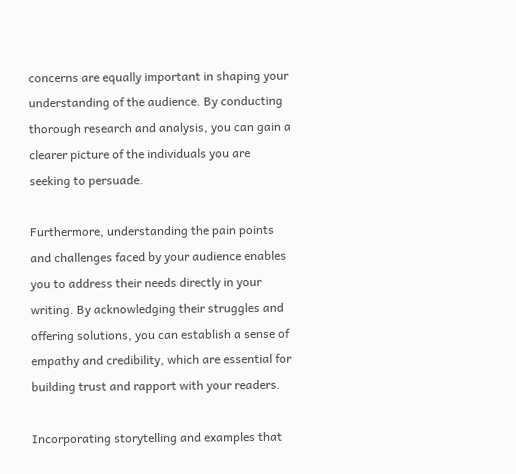concerns are equally important in shaping your understanding of the audience. By conducting thorough research and analysis, you can gain a clearer picture of the individuals you are seeking to persuade.

Furthermore, understanding the pain points and challenges faced by your audience enables you to address their needs directly in your writing. By acknowledging their struggles and offering solutions, you can establish a sense of empathy and credibility, which are essential for building trust and rapport with your readers.

Incorporating storytelling and examples that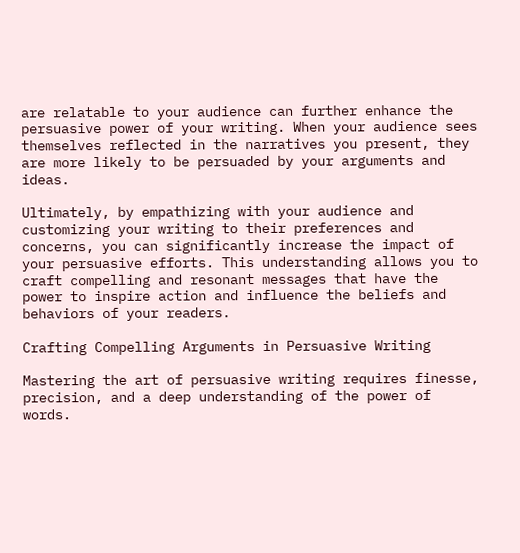are relatable to your audience can further enhance the persuasive power of your writing. When your audience sees themselves reflected in the narratives you present, they are more likely to be persuaded by your arguments and ideas.

Ultimately, by empathizing with your audience and customizing your writing to their preferences and concerns, you can significantly increase the impact of your persuasive efforts. This understanding allows you to craft compelling and resonant messages that have the power to inspire action and influence the beliefs and behaviors of your readers.

Crafting Compelling Arguments in Persuasive Writing

Mastering the art of persuasive writing requires finesse, precision, and a deep understanding of the power of words.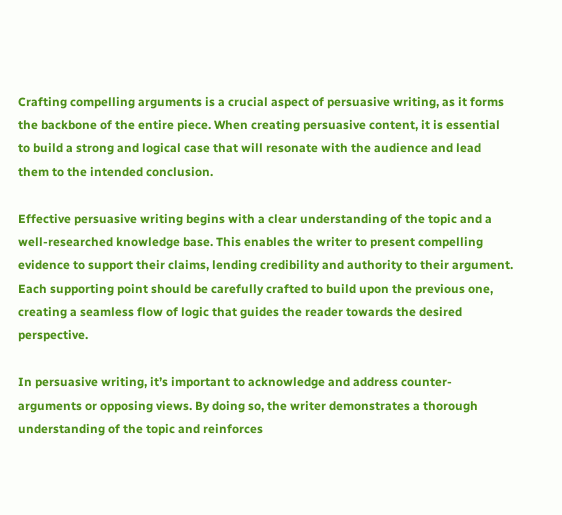Crafting compelling arguments is a crucial aspect of persuasive writing, as it forms the backbone of the entire piece. When creating persuasive content, it is essential to build a strong and logical case that will resonate with the audience and lead them to the intended conclusion.

Effective persuasive writing begins with a clear understanding of the topic and a well-researched knowledge base. This enables the writer to present compelling evidence to support their claims, lending credibility and authority to their argument. Each supporting point should be carefully crafted to build upon the previous one, creating a seamless flow of logic that guides the reader towards the desired perspective.

In persuasive writing, it’s important to acknowledge and address counter-arguments or opposing views. By doing so, the writer demonstrates a thorough understanding of the topic and reinforces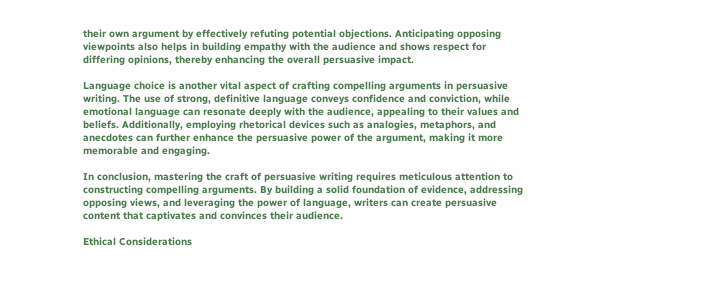their own argument by effectively refuting potential objections. Anticipating opposing viewpoints also helps in building empathy with the audience and shows respect for differing opinions, thereby enhancing the overall persuasive impact.

Language choice is another vital aspect of crafting compelling arguments in persuasive writing. The use of strong, definitive language conveys confidence and conviction, while emotional language can resonate deeply with the audience, appealing to their values and beliefs. Additionally, employing rhetorical devices such as analogies, metaphors, and anecdotes can further enhance the persuasive power of the argument, making it more memorable and engaging.

In conclusion, mastering the craft of persuasive writing requires meticulous attention to constructing compelling arguments. By building a solid foundation of evidence, addressing opposing views, and leveraging the power of language, writers can create persuasive content that captivates and convinces their audience.

Ethical Considerations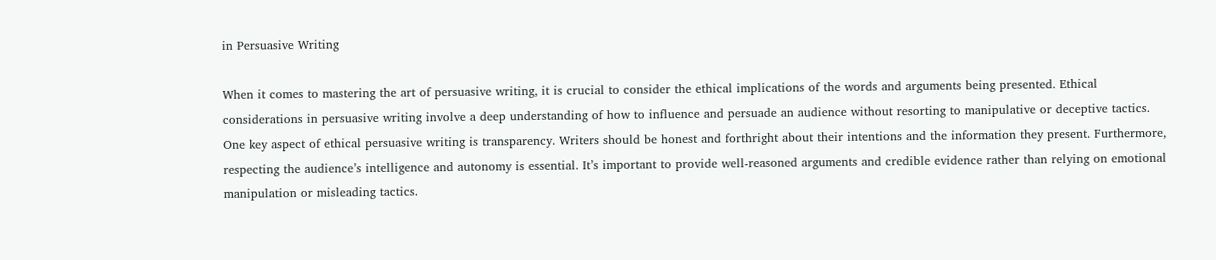in Persuasive Writing

When it comes to mastering the art of persuasive writing, it is crucial to consider the ethical implications of the words and arguments being presented. Ethical considerations in persuasive writing involve a deep understanding of how to influence and persuade an audience without resorting to manipulative or deceptive tactics. One key aspect of ethical persuasive writing is transparency. Writers should be honest and forthright about their intentions and the information they present. Furthermore, respecting the audience’s intelligence and autonomy is essential. It’s important to provide well-reasoned arguments and credible evidence rather than relying on emotional manipulation or misleading tactics.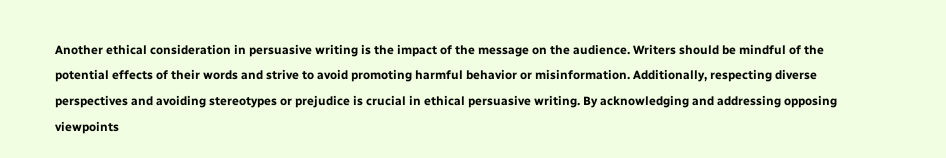Another ethical consideration in persuasive writing is the impact of the message on the audience. Writers should be mindful of the potential effects of their words and strive to avoid promoting harmful behavior or misinformation. Additionally, respecting diverse perspectives and avoiding stereotypes or prejudice is crucial in ethical persuasive writing. By acknowledging and addressing opposing viewpoints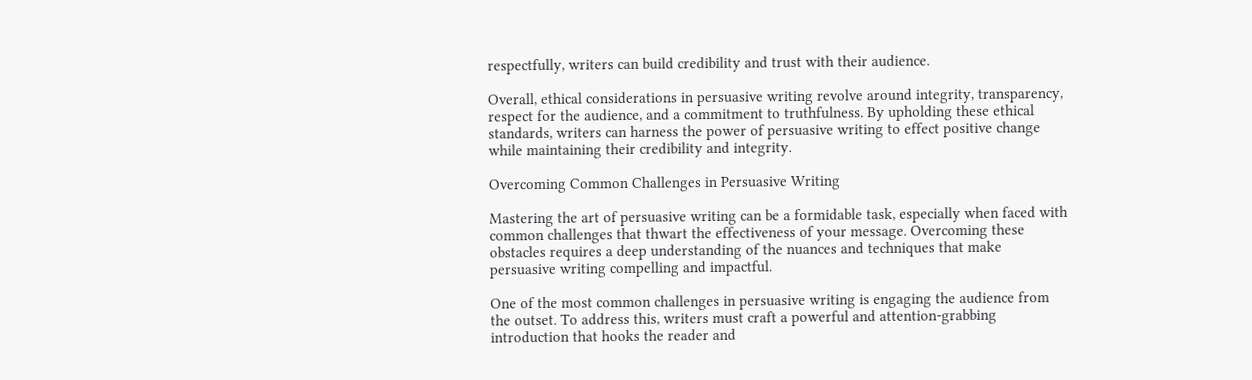respectfully, writers can build credibility and trust with their audience.

Overall, ethical considerations in persuasive writing revolve around integrity, transparency, respect for the audience, and a commitment to truthfulness. By upholding these ethical standards, writers can harness the power of persuasive writing to effect positive change while maintaining their credibility and integrity.

Overcoming Common Challenges in Persuasive Writing

Mastering the art of persuasive writing can be a formidable task, especially when faced with common challenges that thwart the effectiveness of your message. Overcoming these obstacles requires a deep understanding of the nuances and techniques that make persuasive writing compelling and impactful.

One of the most common challenges in persuasive writing is engaging the audience from the outset. To address this, writers must craft a powerful and attention-grabbing introduction that hooks the reader and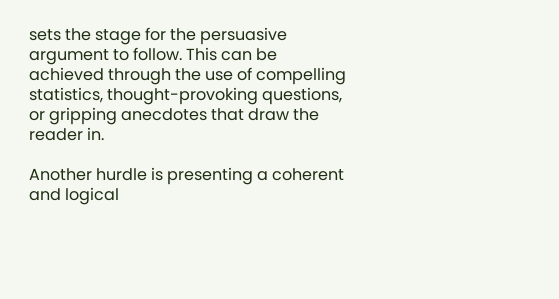sets the stage for the persuasive argument to follow. This can be achieved through the use of compelling statistics, thought-provoking questions, or gripping anecdotes that draw the reader in.

Another hurdle is presenting a coherent and logical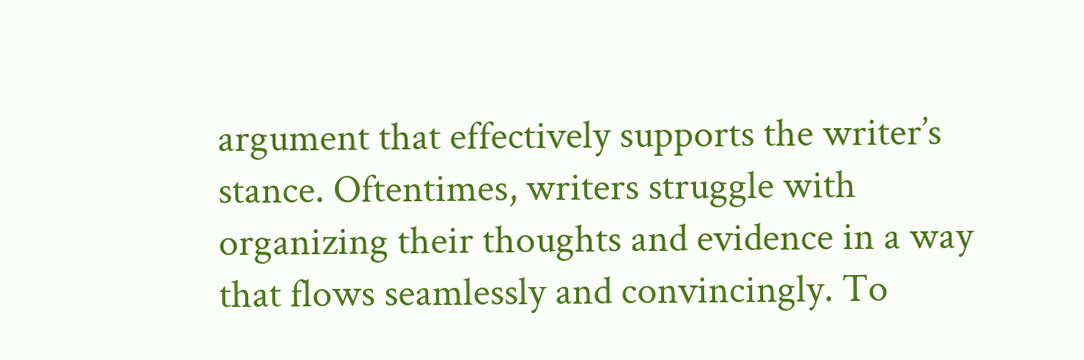argument that effectively supports the writer’s stance. Oftentimes, writers struggle with organizing their thoughts and evidence in a way that flows seamlessly and convincingly. To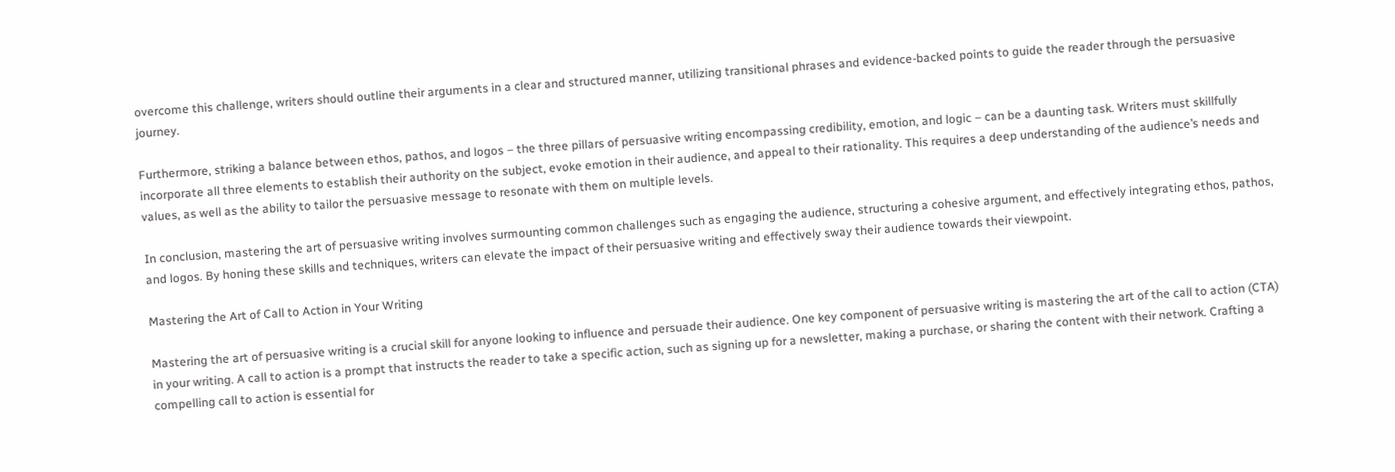overcome this challenge, writers should outline their arguments in a clear and structured manner, utilizing transitional phrases and evidence-backed points to guide the reader through the persuasive journey.

Furthermore, striking a balance between ethos, pathos, and logos – the three pillars of persuasive writing encompassing credibility, emotion, and logic – can be a daunting task. Writers must skillfully incorporate all three elements to establish their authority on the subject, evoke emotion in their audience, and appeal to their rationality. This requires a deep understanding of the audience’s needs and values, as well as the ability to tailor the persuasive message to resonate with them on multiple levels.

In conclusion, mastering the art of persuasive writing involves surmounting common challenges such as engaging the audience, structuring a cohesive argument, and effectively integrating ethos, pathos, and logos. By honing these skills and techniques, writers can elevate the impact of their persuasive writing and effectively sway their audience towards their viewpoint.

Mastering the Art of Call to Action in Your Writing

Mastering the art of persuasive writing is a crucial skill for anyone looking to influence and persuade their audience. One key component of persuasive writing is mastering the art of the call to action (CTA) in your writing. A call to action is a prompt that instructs the reader to take a specific action, such as signing up for a newsletter, making a purchase, or sharing the content with their network. Crafting a compelling call to action is essential for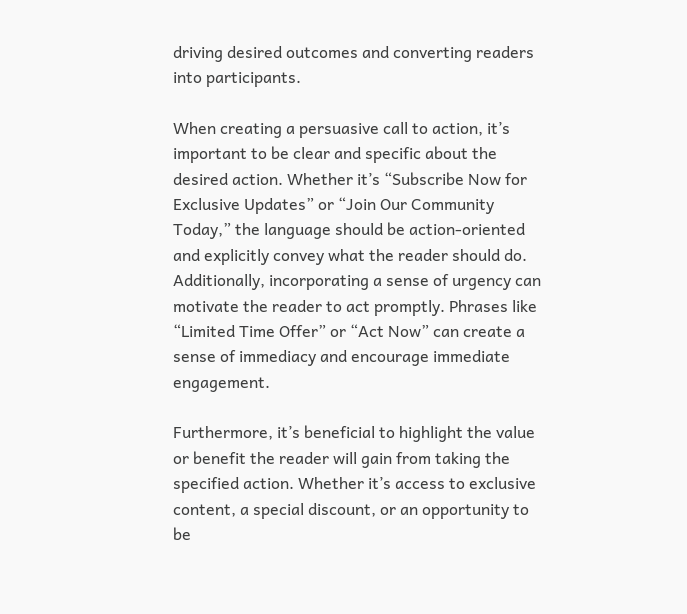driving desired outcomes and converting readers into participants.

When creating a persuasive call to action, it’s important to be clear and specific about the desired action. Whether it’s “Subscribe Now for Exclusive Updates” or “Join Our Community Today,” the language should be action-oriented and explicitly convey what the reader should do. Additionally, incorporating a sense of urgency can motivate the reader to act promptly. Phrases like “Limited Time Offer” or “Act Now” can create a sense of immediacy and encourage immediate engagement.

Furthermore, it’s beneficial to highlight the value or benefit the reader will gain from taking the specified action. Whether it’s access to exclusive content, a special discount, or an opportunity to be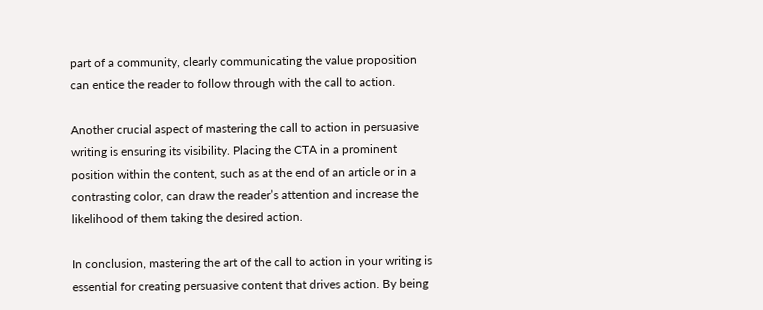part of a community, clearly communicating the value proposition can entice the reader to follow through with the call to action.

Another crucial aspect of mastering the call to action in persuasive writing is ensuring its visibility. Placing the CTA in a prominent position within the content, such as at the end of an article or in a contrasting color, can draw the reader’s attention and increase the likelihood of them taking the desired action.

In conclusion, mastering the art of the call to action in your writing is essential for creating persuasive content that drives action. By being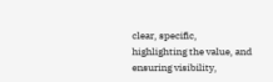clear, specific, highlighting the value, and ensuring visibility,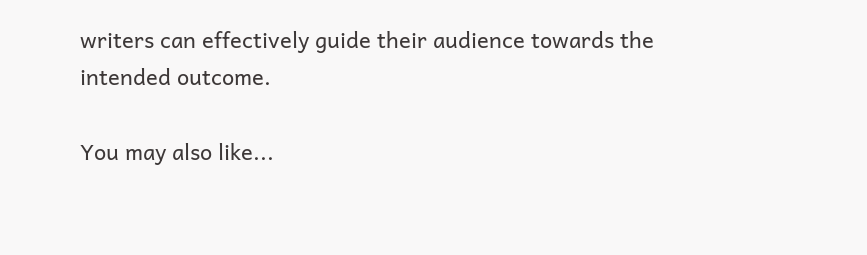writers can effectively guide their audience towards the intended outcome.

You may also like...